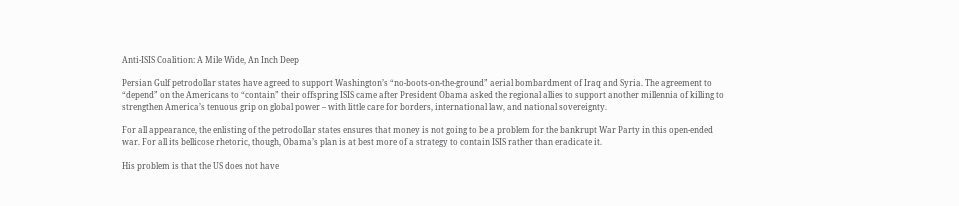Anti-ISIS Coalition: A Mile Wide, An Inch Deep

Persian Gulf petrodollar states have agreed to support Washington’s “no-boots-on-the-ground” aerial bombardment of Iraq and Syria. The agreement to “depend” on the Americans to “contain” their offspring ISIS came after President Obama asked the regional allies to support another millennia of killing to strengthen America’s tenuous grip on global power – with little care for borders, international law, and national sovereignty.

For all appearance, the enlisting of the petrodollar states ensures that money is not going to be a problem for the bankrupt War Party in this open-ended war. For all its bellicose rhetoric, though, Obama’s plan is at best more of a strategy to contain ISIS rather than eradicate it.

His problem is that the US does not have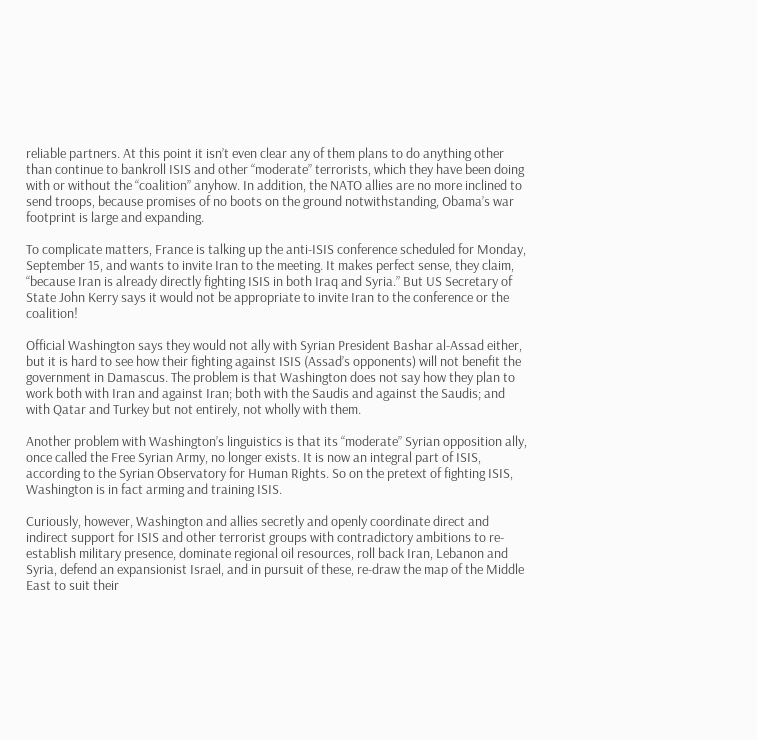reliable partners. At this point it isn’t even clear any of them plans to do anything other than continue to bankroll ISIS and other “moderate” terrorists, which they have been doing with or without the “coalition” anyhow. In addition, the NATO allies are no more inclined to send troops, because promises of no boots on the ground notwithstanding, Obama’s war footprint is large and expanding.

To complicate matters, France is talking up the anti-ISIS conference scheduled for Monday, September 15, and wants to invite Iran to the meeting. It makes perfect sense, they claim, “because Iran is already directly fighting ISIS in both Iraq and Syria.” But US Secretary of State John Kerry says it would not be appropriate to invite Iran to the conference or the coalition!

Official Washington says they would not ally with Syrian President Bashar al-Assad either, but it is hard to see how their fighting against ISIS (Assad’s opponents) will not benefit the government in Damascus. The problem is that Washington does not say how they plan to work both with Iran and against Iran; both with the Saudis and against the Saudis; and with Qatar and Turkey but not entirely, not wholly with them.

Another problem with Washington’s linguistics is that its “moderate” Syrian opposition ally, once called the Free Syrian Army, no longer exists. It is now an integral part of ISIS, according to the Syrian Observatory for Human Rights. So on the pretext of fighting ISIS, Washington is in fact arming and training ISIS.

Curiously, however, Washington and allies secretly and openly coordinate direct and indirect support for ISIS and other terrorist groups with contradictory ambitions to re-establish military presence, dominate regional oil resources, roll back Iran, Lebanon and Syria, defend an expansionist Israel, and in pursuit of these, re-draw the map of the Middle East to suit their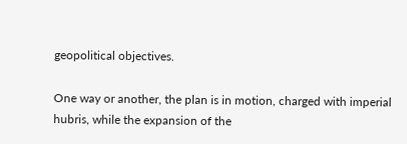geopolitical objectives.

One way or another, the plan is in motion, charged with imperial hubris, while the expansion of the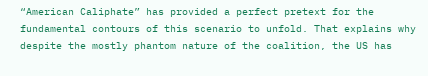“American Caliphate” has provided a perfect pretext for the fundamental contours of this scenario to unfold. That explains why despite the mostly phantom nature of the coalition, the US has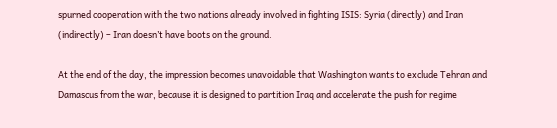spurned cooperation with the two nations already involved in fighting ISIS: Syria (directly) and Iran (indirectly) – Iran doesn’t have boots on the ground.

At the end of the day, the impression becomes unavoidable that Washington wants to exclude Tehran and Damascus from the war, because it is designed to partition Iraq and accelerate the push for regime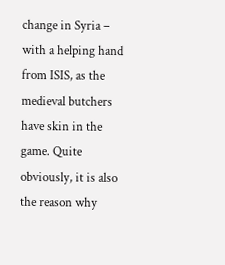change in Syria – with a helping hand from ISIS, as the medieval butchers have skin in the game. Quite obviously, it is also the reason why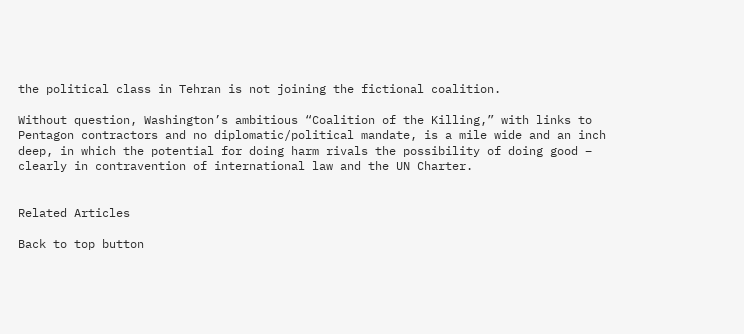the political class in Tehran is not joining the fictional coalition.

Without question, Washington’s ambitious “Coalition of the Killing,” with links to Pentagon contractors and no diplomatic/political mandate, is a mile wide and an inch deep, in which the potential for doing harm rivals the possibility of doing good – clearly in contravention of international law and the UN Charter.


Related Articles

Back to top button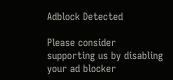Adblock Detected

Please consider supporting us by disabling your ad blocker